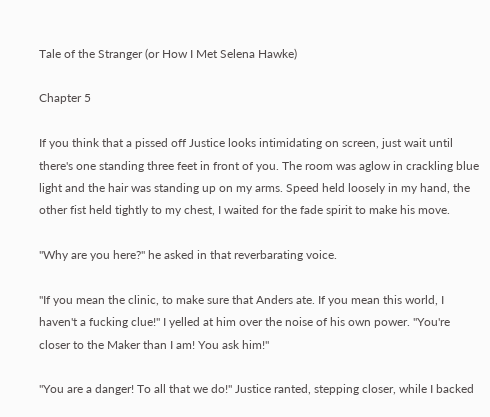Tale of the Stranger (or How I Met Selena Hawke)

Chapter 5

If you think that a pissed off Justice looks intimidating on screen, just wait until there's one standing three feet in front of you. The room was aglow in crackling blue light and the hair was standing up on my arms. Speed held loosely in my hand, the other fist held tightly to my chest, I waited for the fade spirit to make his move.

"Why are you here?" he asked in that reverbarating voice.

"If you mean the clinic, to make sure that Anders ate. If you mean this world, I haven't a fucking clue!" I yelled at him over the noise of his own power. "You're closer to the Maker than I am! You ask him!"

"You are a danger! To all that we do!" Justice ranted, stepping closer, while I backed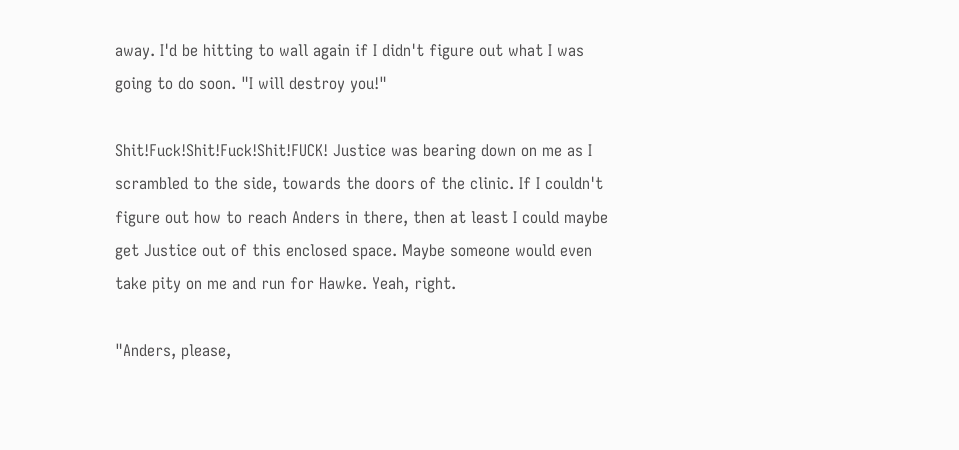away. I'd be hitting to wall again if I didn't figure out what I was going to do soon. "I will destroy you!"

Shit!Fuck!Shit!Fuck!Shit!FUCK! Justice was bearing down on me as I scrambled to the side, towards the doors of the clinic. If I couldn't figure out how to reach Anders in there, then at least I could maybe get Justice out of this enclosed space. Maybe someone would even take pity on me and run for Hawke. Yeah, right.

"Anders, please,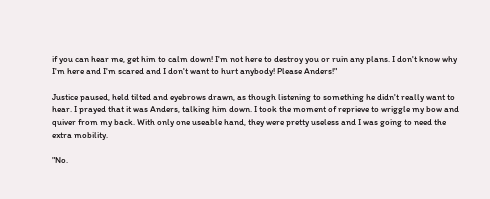if you can hear me, get him to calm down! I'm not here to destroy you or ruin any plans. I don't know why I'm here and I'm scared and I don't want to hurt anybody! Please Anders!"

Justice paused, held tilted and eyebrows drawn, as though listening to something he didn't really want to hear. I prayed that it was Anders, talking him down. I took the moment of reprieve to wriggle my bow and quiver from my back. With only one useable hand, they were pretty useless and I was going to need the extra mobility.

"No.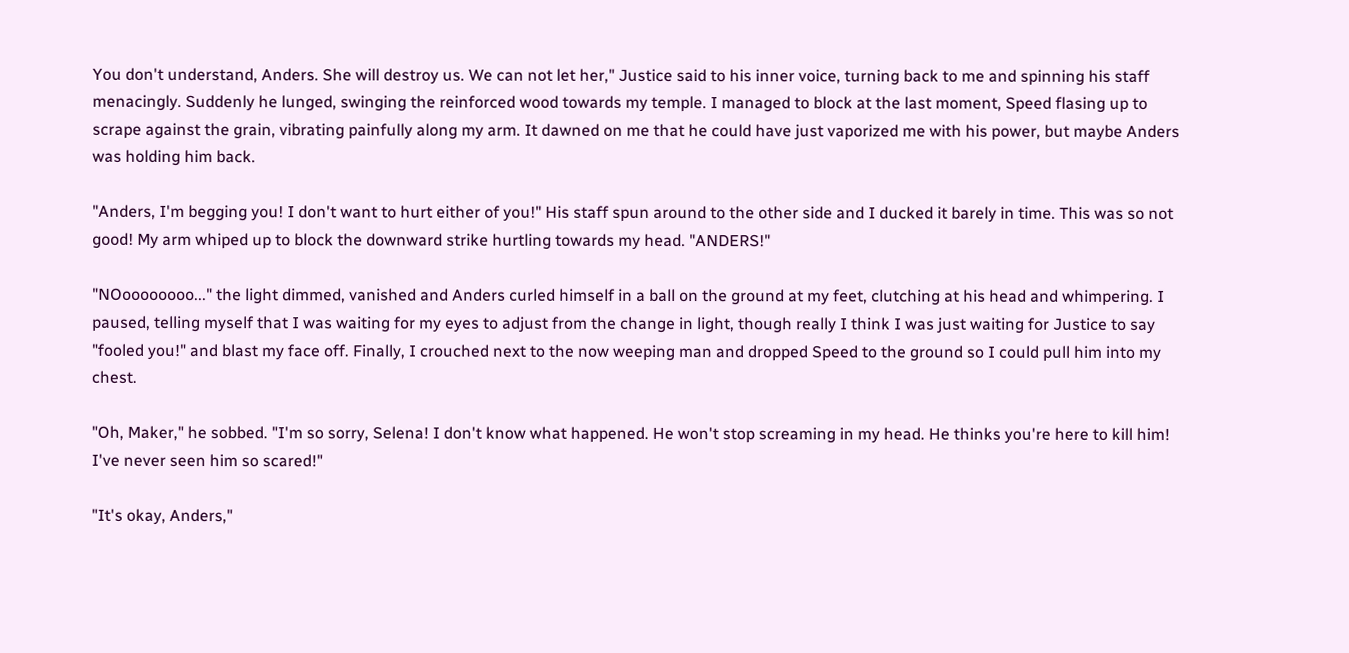You don't understand, Anders. She will destroy us. We can not let her," Justice said to his inner voice, turning back to me and spinning his staff menacingly. Suddenly he lunged, swinging the reinforced wood towards my temple. I managed to block at the last moment, Speed flasing up to scrape against the grain, vibrating painfully along my arm. It dawned on me that he could have just vaporized me with his power, but maybe Anders was holding him back.

"Anders, I'm begging you! I don't want to hurt either of you!" His staff spun around to the other side and I ducked it barely in time. This was so not good! My arm whiped up to block the downward strike hurtling towards my head. "ANDERS!"

"NOoooooooo..." the light dimmed, vanished and Anders curled himself in a ball on the ground at my feet, clutching at his head and whimpering. I paused, telling myself that I was waiting for my eyes to adjust from the change in light, though really I think I was just waiting for Justice to say "fooled you!" and blast my face off. Finally, I crouched next to the now weeping man and dropped Speed to the ground so I could pull him into my chest.

"Oh, Maker," he sobbed. "I'm so sorry, Selena! I don't know what happened. He won't stop screaming in my head. He thinks you're here to kill him! I've never seen him so scared!"

"It's okay, Anders,"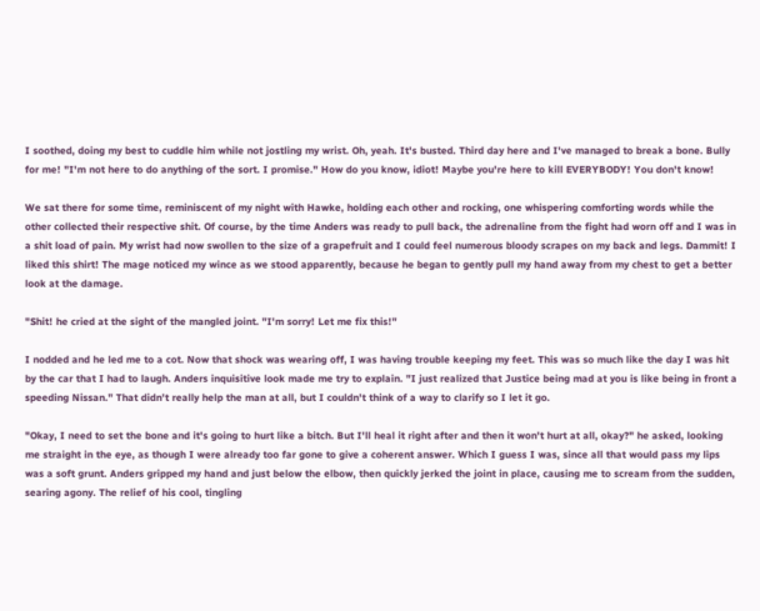I soothed, doing my best to cuddle him while not jostling my wrist. Oh, yeah. It's busted. Third day here and I've managed to break a bone. Bully for me! "I'm not here to do anything of the sort. I promise." How do you know, idiot! Maybe you're here to kill EVERYBODY! You don't know!

We sat there for some time, reminiscent of my night with Hawke, holding each other and rocking, one whispering comforting words while the other collected their respective shit. Of course, by the time Anders was ready to pull back, the adrenaline from the fight had worn off and I was in a shit load of pain. My wrist had now swollen to the size of a grapefruit and I could feel numerous bloody scrapes on my back and legs. Dammit! I liked this shirt! The mage noticed my wince as we stood apparently, because he began to gently pull my hand away from my chest to get a better look at the damage.

"Shit! he cried at the sight of the mangled joint. "I'm sorry! Let me fix this!"

I nodded and he led me to a cot. Now that shock was wearing off, I was having trouble keeping my feet. This was so much like the day I was hit by the car that I had to laugh. Anders inquisitive look made me try to explain. "I just realized that Justice being mad at you is like being in front a speeding Nissan." That didn't really help the man at all, but I couldn't think of a way to clarify so I let it go.

"Okay, I need to set the bone and it's going to hurt like a bitch. But I'll heal it right after and then it won't hurt at all, okay?" he asked, looking me straight in the eye, as though I were already too far gone to give a coherent answer. Which I guess I was, since all that would pass my lips was a soft grunt. Anders gripped my hand and just below the elbow, then quickly jerked the joint in place, causing me to scream from the sudden, searing agony. The relief of his cool, tingling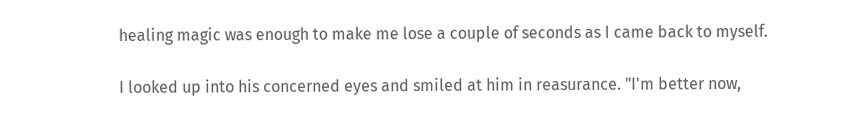healing magic was enough to make me lose a couple of seconds as I came back to myself.

I looked up into his concerned eyes and smiled at him in reasurance. "I'm better now,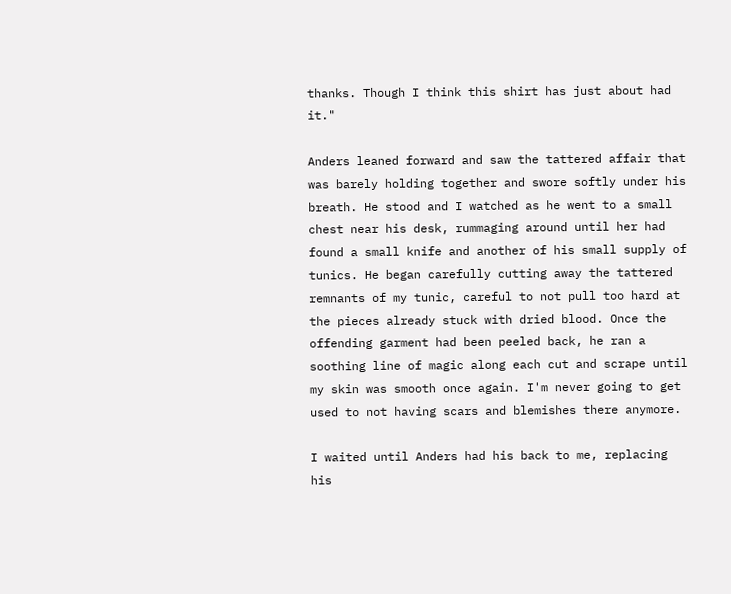thanks. Though I think this shirt has just about had it."

Anders leaned forward and saw the tattered affair that was barely holding together and swore softly under his breath. He stood and I watched as he went to a small chest near his desk, rummaging around until her had found a small knife and another of his small supply of tunics. He began carefully cutting away the tattered remnants of my tunic, careful to not pull too hard at the pieces already stuck with dried blood. Once the offending garment had been peeled back, he ran a soothing line of magic along each cut and scrape until my skin was smooth once again. I'm never going to get used to not having scars and blemishes there anymore.

I waited until Anders had his back to me, replacing his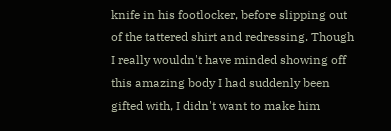knife in his footlocker, before slipping out of the tattered shirt and redressing. Though I really wouldn't have minded showing off this amazing body I had suddenly been gifted with, I didn't want to make him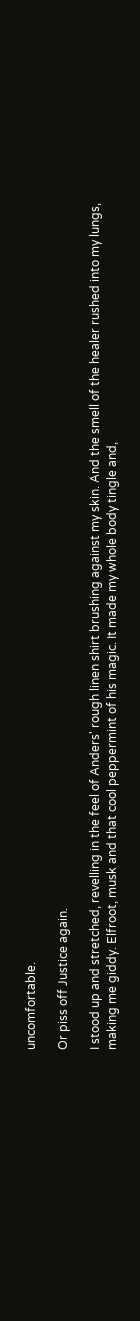uncomfortable.

Or piss off Justice again.

I stood up and stretched, revelling in the feel of Anders' rough linen shirt brushing against my skin. And the smell of the healer rushed into my lungs, making me giddy. Elfroot, musk and that cool peppermint of his magic. It made my whole body tingle and,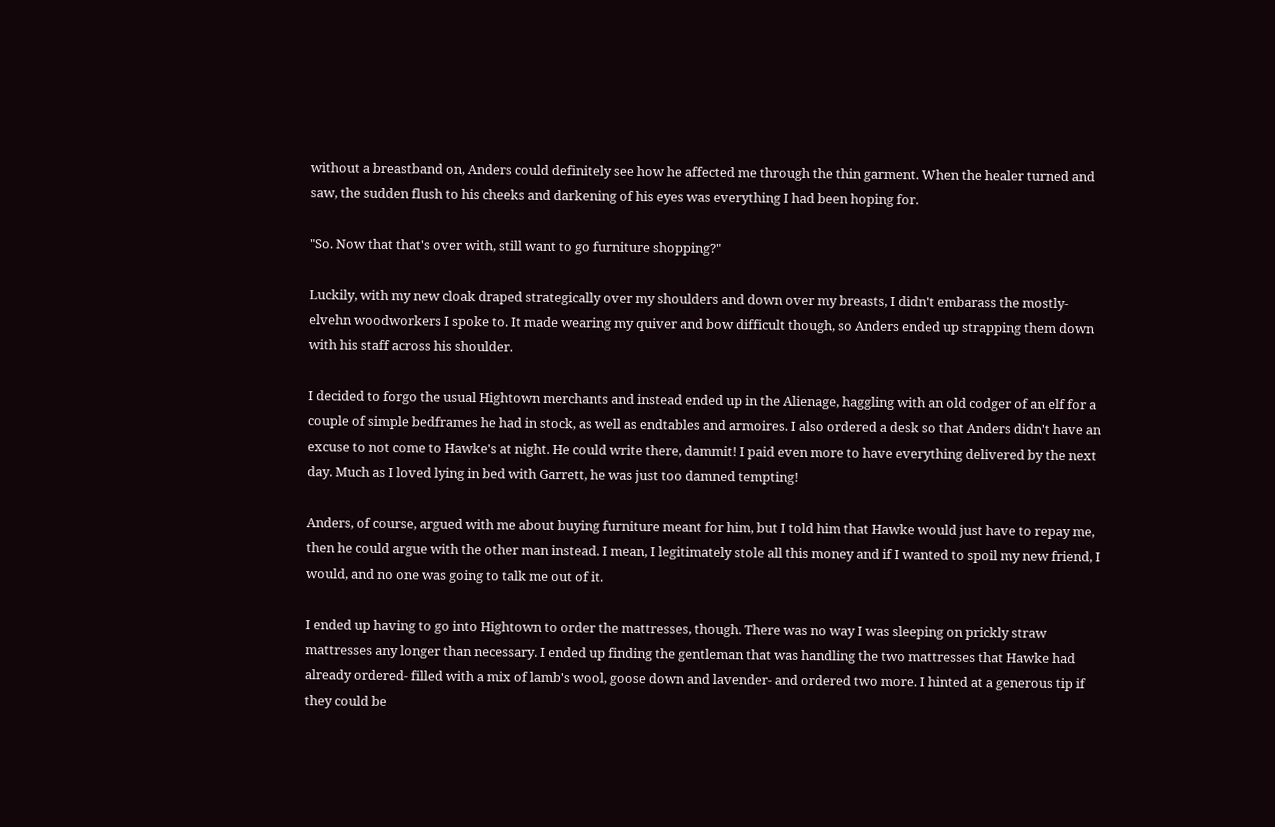without a breastband on, Anders could definitely see how he affected me through the thin garment. When the healer turned and saw, the sudden flush to his cheeks and darkening of his eyes was everything I had been hoping for.

"So. Now that that's over with, still want to go furniture shopping?"

Luckily, with my new cloak draped strategically over my shoulders and down over my breasts, I didn't embarass the mostly-elvehn woodworkers I spoke to. It made wearing my quiver and bow difficult though, so Anders ended up strapping them down with his staff across his shoulder.

I decided to forgo the usual Hightown merchants and instead ended up in the Alienage, haggling with an old codger of an elf for a couple of simple bedframes he had in stock, as well as endtables and armoires. I also ordered a desk so that Anders didn't have an excuse to not come to Hawke's at night. He could write there, dammit! I paid even more to have everything delivered by the next day. Much as I loved lying in bed with Garrett, he was just too damned tempting!

Anders, of course, argued with me about buying furniture meant for him, but I told him that Hawke would just have to repay me, then he could argue with the other man instead. I mean, I legitimately stole all this money and if I wanted to spoil my new friend, I would, and no one was going to talk me out of it.

I ended up having to go into Hightown to order the mattresses, though. There was no way I was sleeping on prickly straw mattresses any longer than necessary. I ended up finding the gentleman that was handling the two mattresses that Hawke had already ordered- filled with a mix of lamb's wool, goose down and lavender- and ordered two more. I hinted at a generous tip if they could be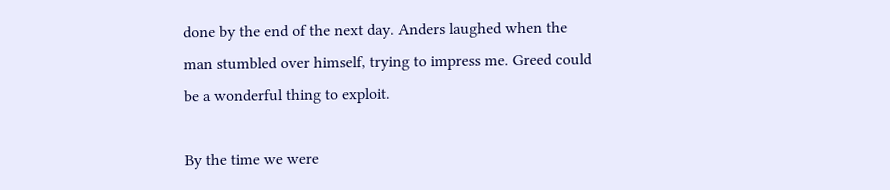done by the end of the next day. Anders laughed when the man stumbled over himself, trying to impress me. Greed could be a wonderful thing to exploit.

By the time we were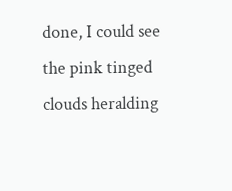done, I could see the pink tinged clouds heralding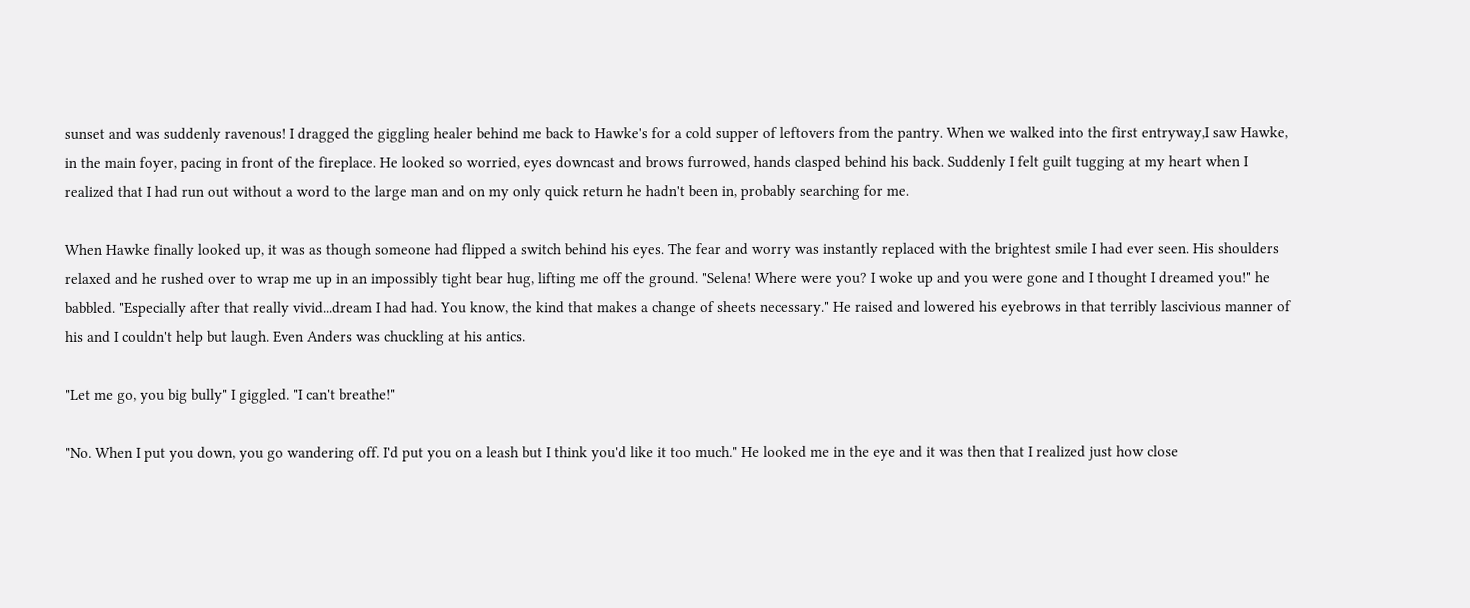sunset and was suddenly ravenous! I dragged the giggling healer behind me back to Hawke's for a cold supper of leftovers from the pantry. When we walked into the first entryway,I saw Hawke, in the main foyer, pacing in front of the fireplace. He looked so worried, eyes downcast and brows furrowed, hands clasped behind his back. Suddenly I felt guilt tugging at my heart when I realized that I had run out without a word to the large man and on my only quick return he hadn't been in, probably searching for me.

When Hawke finally looked up, it was as though someone had flipped a switch behind his eyes. The fear and worry was instantly replaced with the brightest smile I had ever seen. His shoulders relaxed and he rushed over to wrap me up in an impossibly tight bear hug, lifting me off the ground. "Selena! Where were you? I woke up and you were gone and I thought I dreamed you!" he babbled. "Especially after that really vivid...dream I had had. You know, the kind that makes a change of sheets necessary." He raised and lowered his eyebrows in that terribly lascivious manner of his and I couldn't help but laugh. Even Anders was chuckling at his antics.

"Let me go, you big bully" I giggled. "I can't breathe!"

"No. When I put you down, you go wandering off. I'd put you on a leash but I think you'd like it too much." He looked me in the eye and it was then that I realized just how close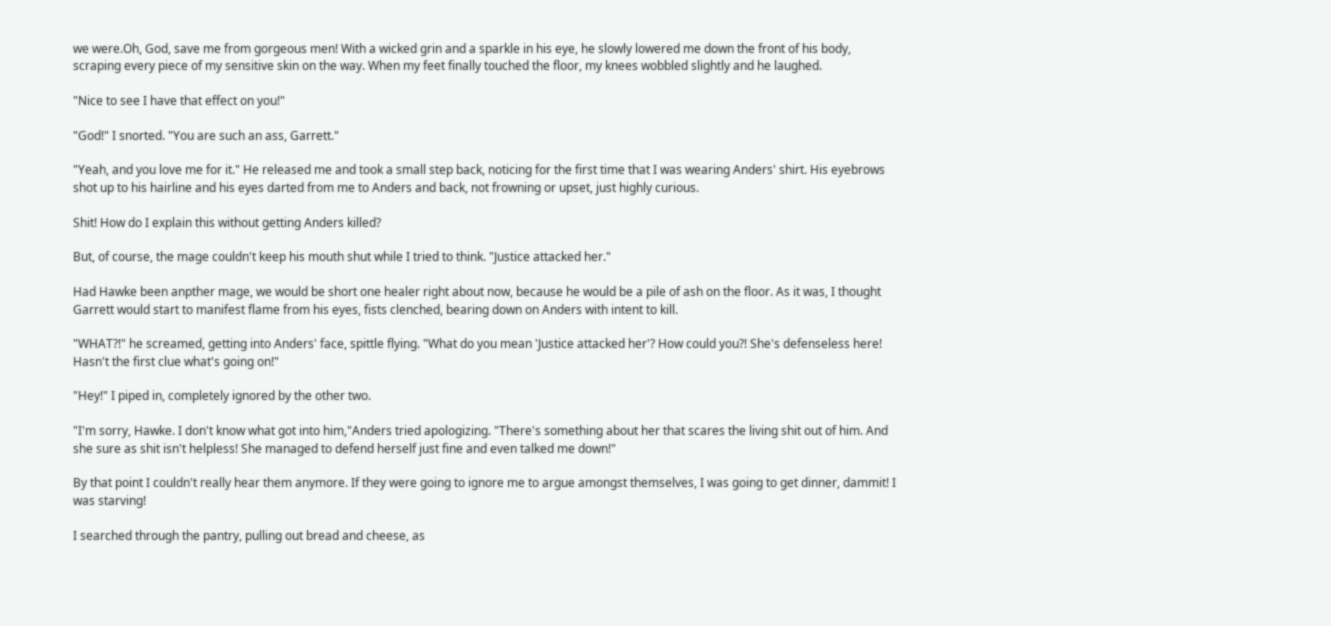we were.Oh, God, save me from gorgeous men! With a wicked grin and a sparkle in his eye, he slowly lowered me down the front of his body, scraping every piece of my sensitive skin on the way. When my feet finally touched the floor, my knees wobbled slightly and he laughed.

"Nice to see I have that effect on you!"

"God!" I snorted. "You are such an ass, Garrett."

"Yeah, and you love me for it." He released me and took a small step back, noticing for the first time that I was wearing Anders' shirt. His eyebrows shot up to his hairline and his eyes darted from me to Anders and back, not frowning or upset, just highly curious.

Shit! How do I explain this without getting Anders killed?

But, of course, the mage couldn't keep his mouth shut while I tried to think. "Justice attacked her."

Had Hawke been anpther mage, we would be short one healer right about now, because he would be a pile of ash on the floor. As it was, I thought Garrett would start to manifest flame from his eyes, fists clenched, bearing down on Anders with intent to kill.

"WHAT?!" he screamed, getting into Anders' face, spittle flying. "What do you mean 'Justice attacked her'? How could you?! She's defenseless here! Hasn't the first clue what's going on!"

"Hey!" I piped in, completely ignored by the other two.

"I'm sorry, Hawke. I don't know what got into him,"Anders tried apologizing. "There's something about her that scares the living shit out of him. And she sure as shit isn't helpless! She managed to defend herself just fine and even talked me down!"

By that point I couldn't really hear them anymore. If they were going to ignore me to argue amongst themselves, I was going to get dinner, dammit! I was starving!

I searched through the pantry, pulling out bread and cheese, as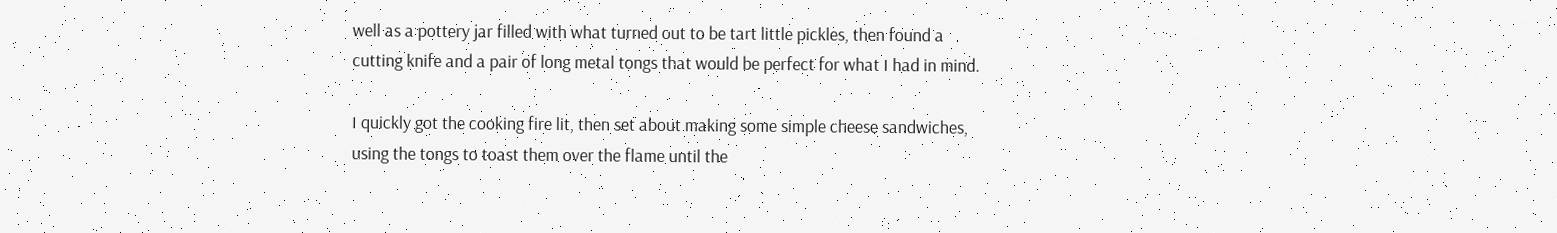well as a pottery jar filled with what turned out to be tart little pickles, then found a cutting knife and a pair of long metal tongs that would be perfect for what I had in mind.

I quickly got the cooking fire lit, then set about making some simple cheese sandwiches, using the tongs to toast them over the flame until the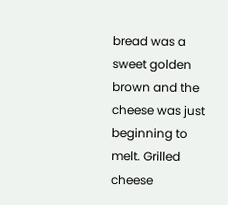bread was a sweet golden brown and the cheese was just beginning to melt. Grilled cheese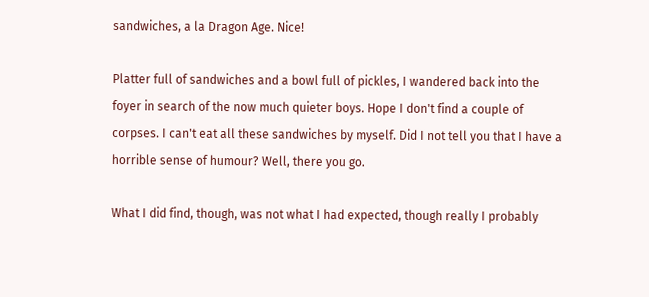sandwiches, a la Dragon Age. Nice!

Platter full of sandwiches and a bowl full of pickles, I wandered back into the foyer in search of the now much quieter boys. Hope I don't find a couple of corpses. I can't eat all these sandwiches by myself. Did I not tell you that I have a horrible sense of humour? Well, there you go.

What I did find, though, was not what I had expected, though really I probably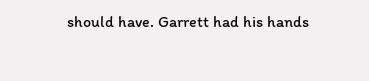should have. Garrett had his hands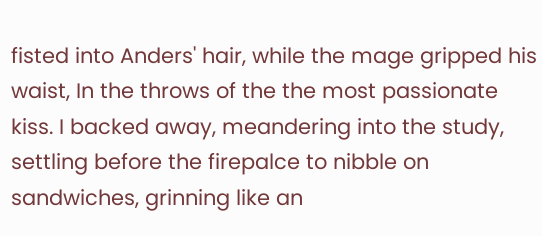fisted into Anders' hair, while the mage gripped his waist, In the throws of the the most passionate kiss. I backed away, meandering into the study, settling before the firepalce to nibble on sandwiches, grinning like an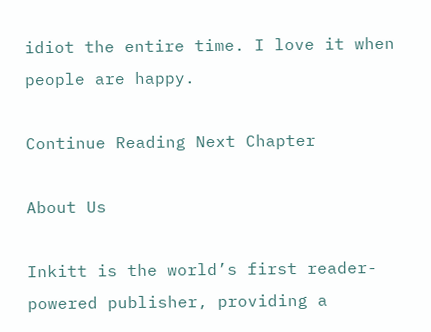idiot the entire time. I love it when people are happy.

Continue Reading Next Chapter

About Us

Inkitt is the world’s first reader-powered publisher, providing a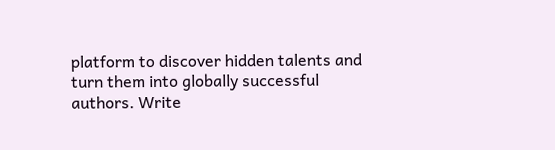platform to discover hidden talents and turn them into globally successful authors. Write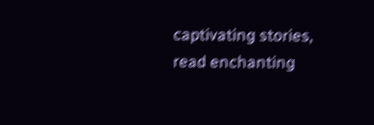captivating stories, read enchanting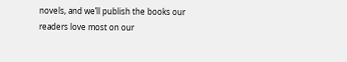novels, and we’ll publish the books our readers love most on our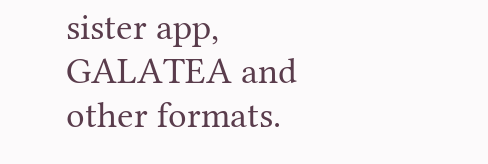sister app, GALATEA and other formats.